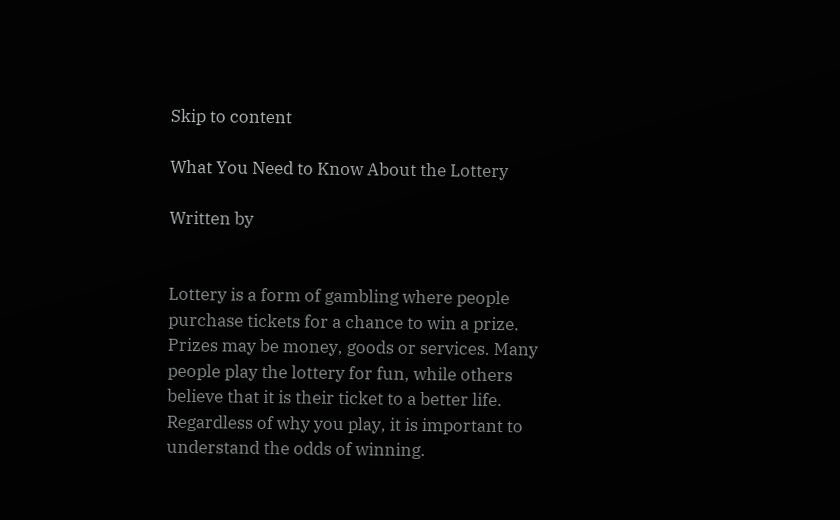Skip to content

What You Need to Know About the Lottery

Written by


Lottery is a form of gambling where people purchase tickets for a chance to win a prize. Prizes may be money, goods or services. Many people play the lottery for fun, while others believe that it is their ticket to a better life. Regardless of why you play, it is important to understand the odds of winning.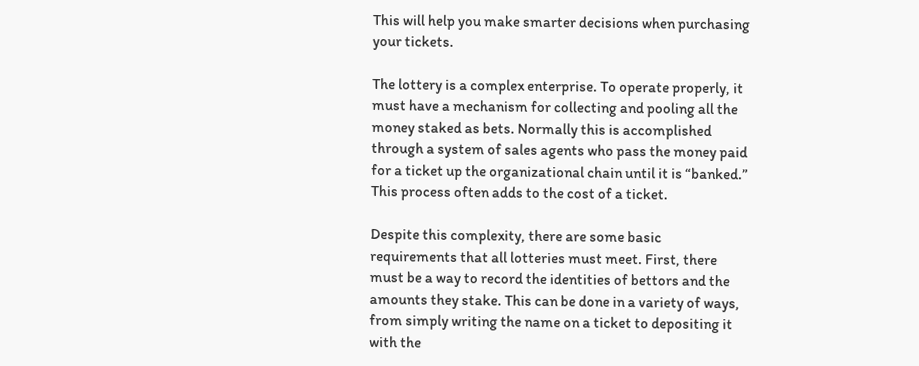This will help you make smarter decisions when purchasing your tickets.

The lottery is a complex enterprise. To operate properly, it must have a mechanism for collecting and pooling all the money staked as bets. Normally this is accomplished through a system of sales agents who pass the money paid for a ticket up the organizational chain until it is “banked.” This process often adds to the cost of a ticket.

Despite this complexity, there are some basic requirements that all lotteries must meet. First, there must be a way to record the identities of bettors and the amounts they stake. This can be done in a variety of ways, from simply writing the name on a ticket to depositing it with the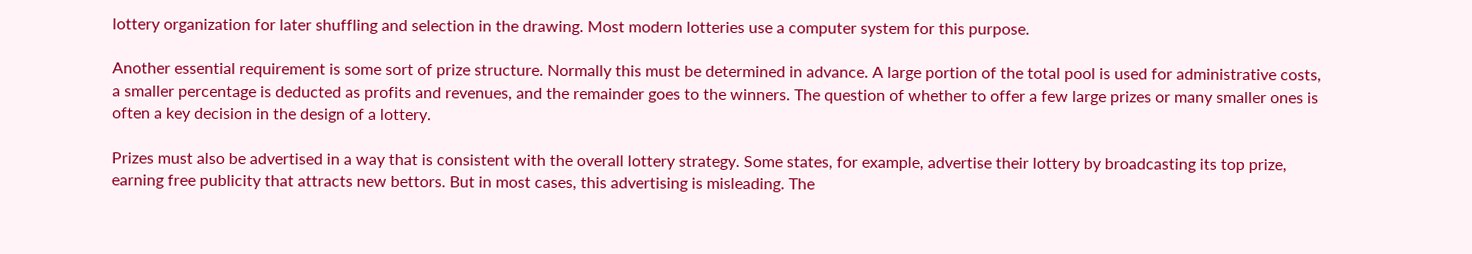lottery organization for later shuffling and selection in the drawing. Most modern lotteries use a computer system for this purpose.

Another essential requirement is some sort of prize structure. Normally this must be determined in advance. A large portion of the total pool is used for administrative costs, a smaller percentage is deducted as profits and revenues, and the remainder goes to the winners. The question of whether to offer a few large prizes or many smaller ones is often a key decision in the design of a lottery.

Prizes must also be advertised in a way that is consistent with the overall lottery strategy. Some states, for example, advertise their lottery by broadcasting its top prize, earning free publicity that attracts new bettors. But in most cases, this advertising is misleading. The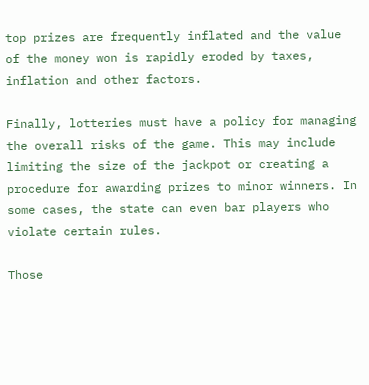top prizes are frequently inflated and the value of the money won is rapidly eroded by taxes, inflation and other factors.

Finally, lotteries must have a policy for managing the overall risks of the game. This may include limiting the size of the jackpot or creating a procedure for awarding prizes to minor winners. In some cases, the state can even bar players who violate certain rules.

Those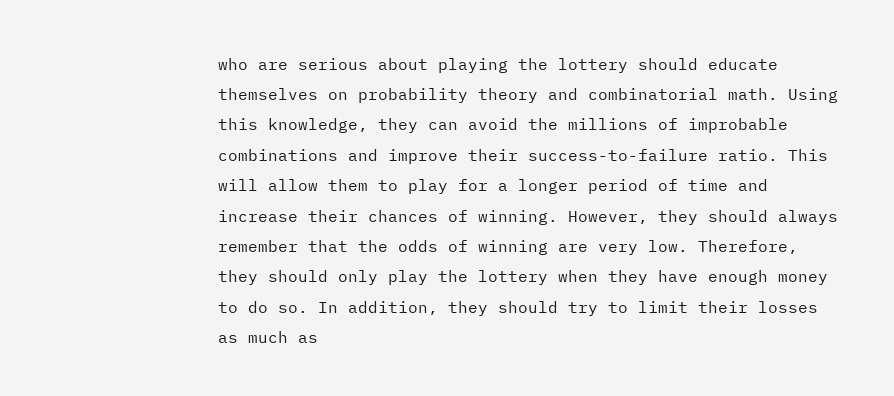who are serious about playing the lottery should educate themselves on probability theory and combinatorial math. Using this knowledge, they can avoid the millions of improbable combinations and improve their success-to-failure ratio. This will allow them to play for a longer period of time and increase their chances of winning. However, they should always remember that the odds of winning are very low. Therefore, they should only play the lottery when they have enough money to do so. In addition, they should try to limit their losses as much as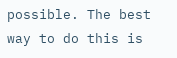possible. The best way to do this is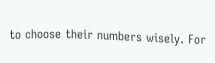to choose their numbers wisely. For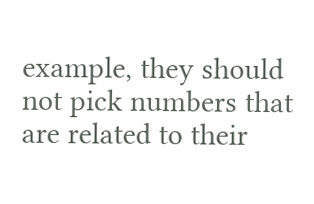example, they should not pick numbers that are related to their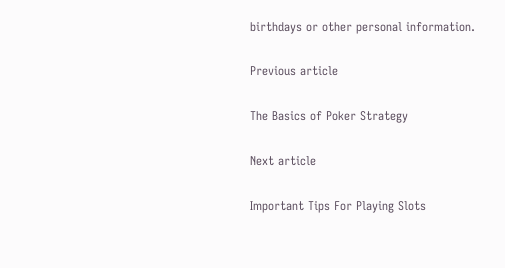birthdays or other personal information.

Previous article

The Basics of Poker Strategy

Next article

Important Tips For Playing Slots